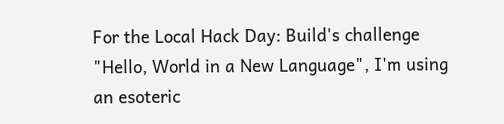For the Local Hack Day: Build's challenge "Hello, World in a New Language", I'm using an esoteric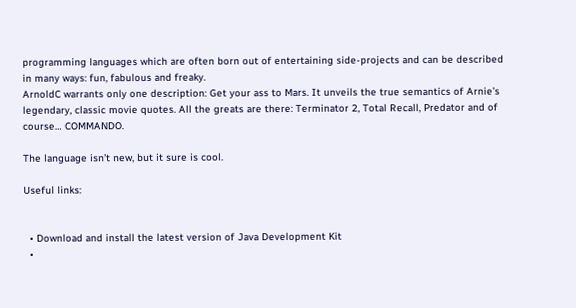programming languages which are often born out of entertaining side-projects and can be described in many ways: fun, fabulous and freaky.
ArnoldC warrants only one description: Get your ass to Mars. It unveils the true semantics of Arnie’s legendary, classic movie quotes. All the greats are there: Terminator 2, Total Recall, Predator and of course… COMMANDO.

The language isn’t new, but it sure is cool.

Useful links:


  • Download and install the latest version of Java Development Kit
  •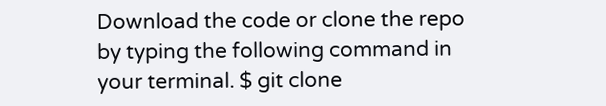Download the code or clone the repo by typing the following command in your terminal. $ git clone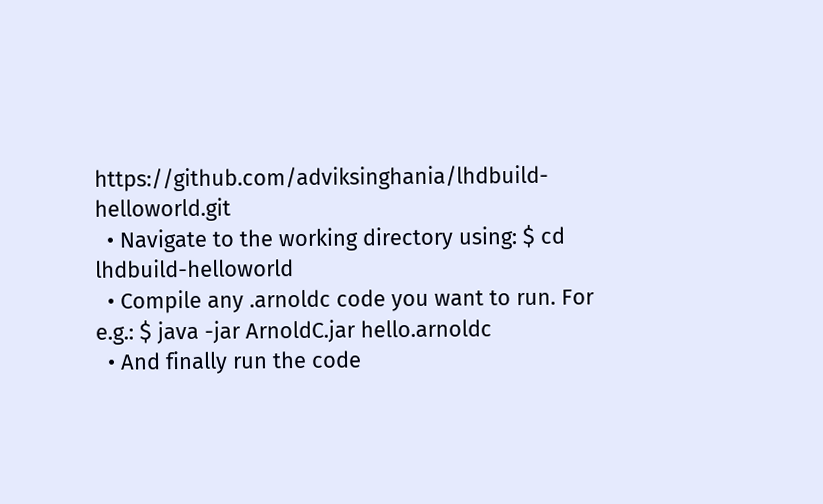https://github.com/adviksinghania/lhdbuild-helloworld.git
  • Navigate to the working directory using: $ cd lhdbuild-helloworld
  • Compile any .arnoldc code you want to run. For e.g.: $ java -jar ArnoldC.jar hello.arnoldc
  • And finally run the code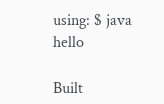using: $ java hello

Built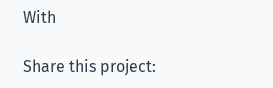With

Share this project: